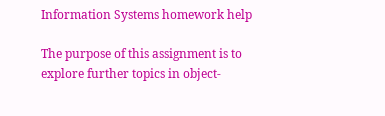Information Systems homework help

The purpose of this assignment is to explore further topics in object-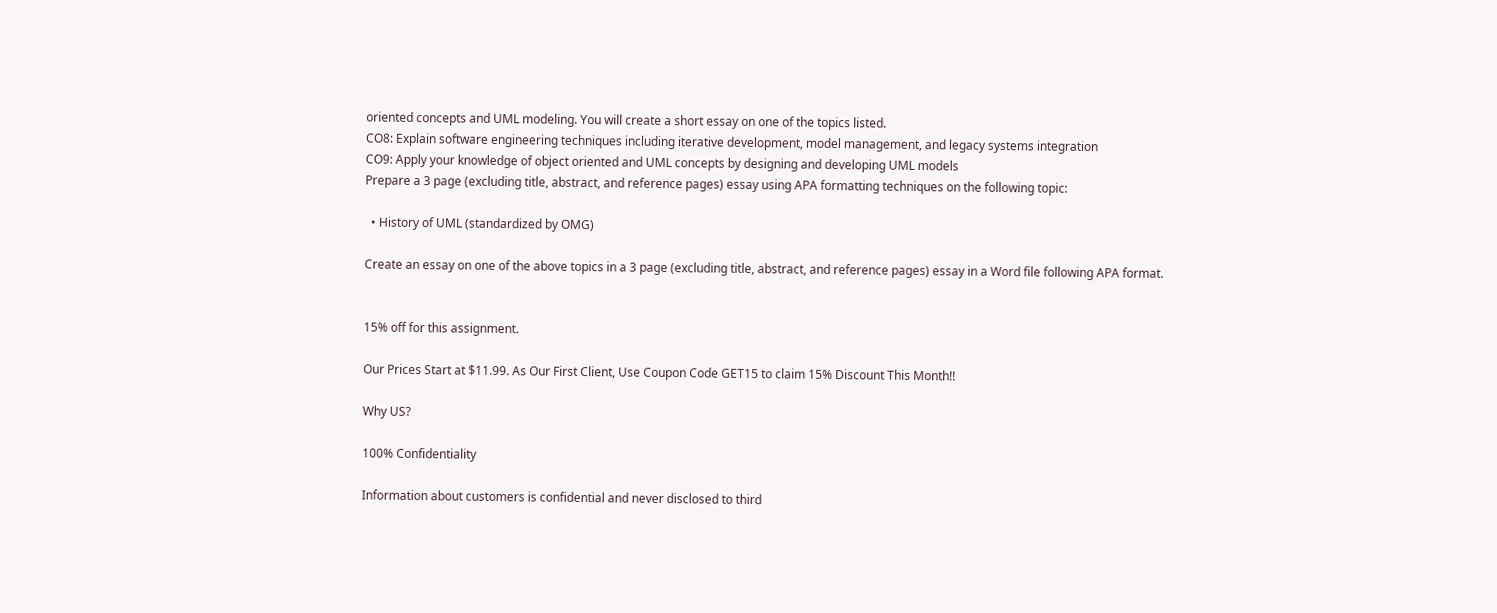oriented concepts and UML modeling. You will create a short essay on one of the topics listed.
CO8: Explain software engineering techniques including iterative development, model management, and legacy systems integration
CO9: Apply your knowledge of object oriented and UML concepts by designing and developing UML models
Prepare a 3 page (excluding title, abstract, and reference pages) essay using APA formatting techniques on the following topic:

  • History of UML (standardized by OMG)

Create an essay on one of the above topics in a 3 page (excluding title, abstract, and reference pages) essay in a Word file following APA format.


15% off for this assignment.

Our Prices Start at $11.99. As Our First Client, Use Coupon Code GET15 to claim 15% Discount This Month!!

Why US?

100% Confidentiality

Information about customers is confidential and never disclosed to third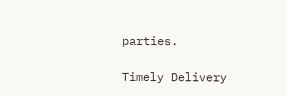parties.

Timely Delivery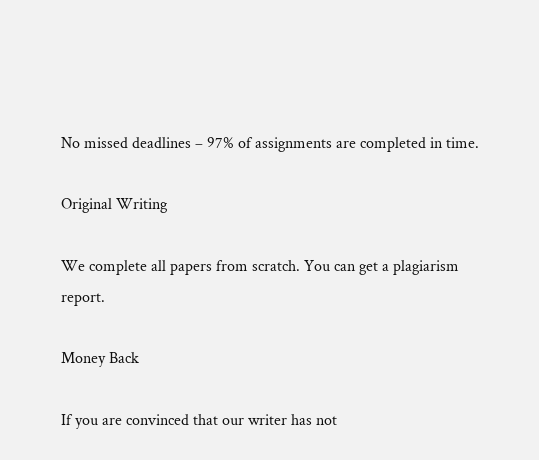No missed deadlines – 97% of assignments are completed in time.

Original Writing

We complete all papers from scratch. You can get a plagiarism report.

Money Back

If you are convinced that our writer has not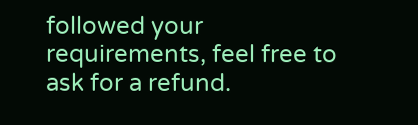followed your requirements, feel free to ask for a refund.